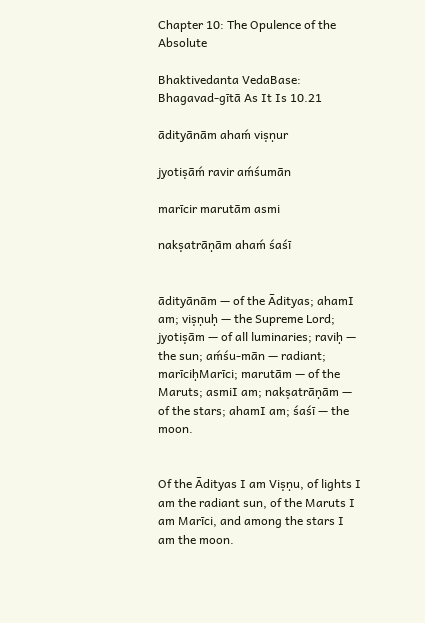Chapter 10: The Opulence of the Absolute

Bhaktivedanta VedaBase: Bhagavad-gītā As It Is 10.21

ādityānām ahaḿ viṣṇur

jyotiṣāḿ ravir aḿśumān

marīcir marutām asmi

nakṣatrāṇām ahaḿ śaśī


ādityānām — of the Ādityas; ahamI am; viṣṇuḥ — the Supreme Lord; jyotiṣām — of all luminaries; raviḥ — the sun; aḿśu-mān — radiant; marīciḥMarīci; marutām — of the Maruts; asmiI am; nakṣatrāṇām — of the stars; ahamI am; śaśī — the moon.


Of the Ādityas I am Viṣṇu, of lights I am the radiant sun, of the Maruts I am Marīci, and among the stars I am the moon.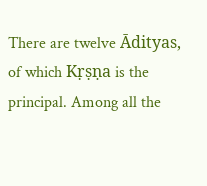There are twelve Ādityas, of which Kṛṣṇa is the principal. Among all the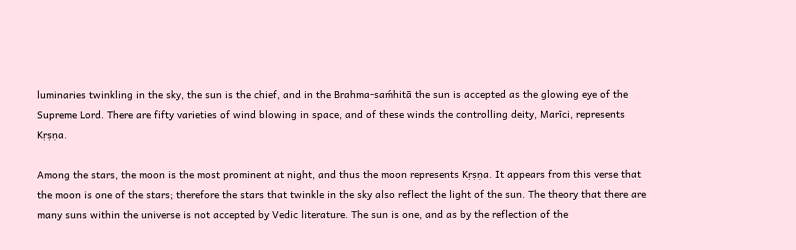luminaries twinkling in the sky, the sun is the chief, and in the Brahma-saḿhitā the sun is accepted as the glowing eye of the Supreme Lord. There are fifty varieties of wind blowing in space, and of these winds the controlling deity, Marīci, represents Kṛṣṇa.

Among the stars, the moon is the most prominent at night, and thus the moon represents Kṛṣṇa. It appears from this verse that the moon is one of the stars; therefore the stars that twinkle in the sky also reflect the light of the sun. The theory that there are many suns within the universe is not accepted by Vedic literature. The sun is one, and as by the reflection of the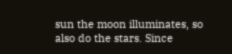sun the moon illuminates, so also do the stars. Since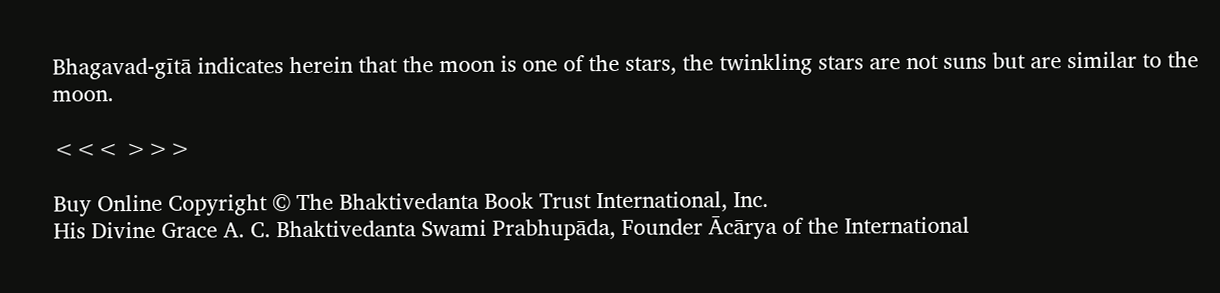Bhagavad-gītā indicates herein that the moon is one of the stars, the twinkling stars are not suns but are similar to the moon.

<<< >>>

Buy Online Copyright © The Bhaktivedanta Book Trust International, Inc.
His Divine Grace A. C. Bhaktivedanta Swami Prabhupāda, Founder Ācārya of the International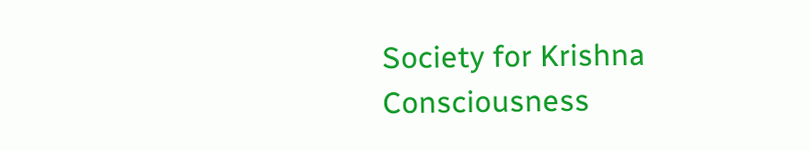Society for Krishna Consciousness